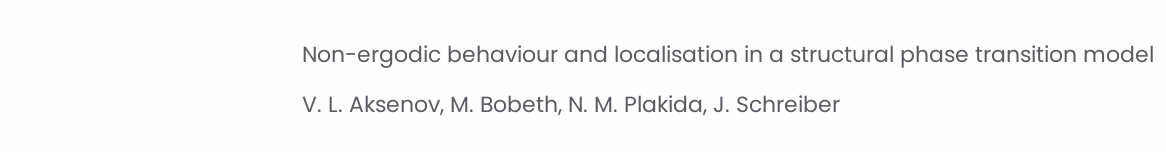Non-ergodic behaviour and localisation in a structural phase transition model

V. L. Aksenov, M. Bobeth, N. M. Plakida, J. Schreiber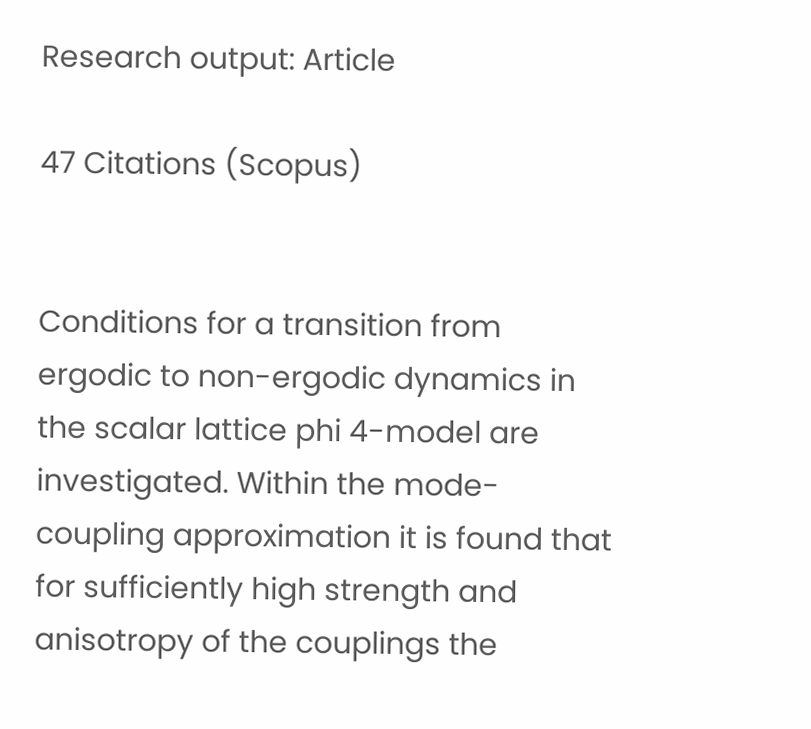Research output: Article

47 Citations (Scopus)


Conditions for a transition from ergodic to non-ergodic dynamics in the scalar lattice phi 4-model are investigated. Within the mode-coupling approximation it is found that for sufficiently high strength and anisotropy of the couplings the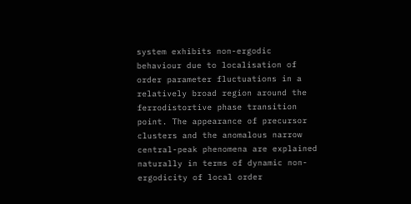system exhibits non-ergodic behaviour due to localisation of order parameter fluctuations in a relatively broad region around the ferrodistortive phase transition point. The appearance of precursor clusters and the anomalous narrow central-peak phenomena are explained naturally in terms of dynamic non-ergodicity of local order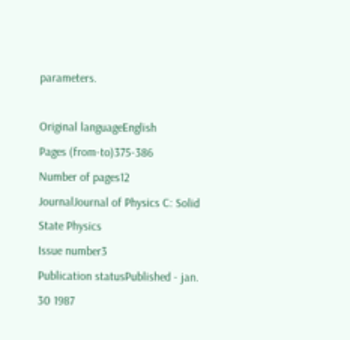parameters.

Original languageEnglish
Pages (from-to)375-386
Number of pages12
JournalJournal of Physics C: Solid State Physics
Issue number3
Publication statusPublished - jan. 30 1987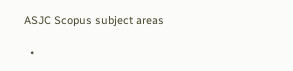ASJC Scopus subject areas

  •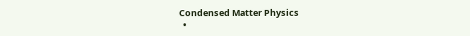Condensed Matter Physics
  •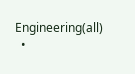Engineering(all)
  •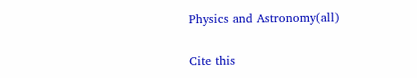Physics and Astronomy(all)

Cite this